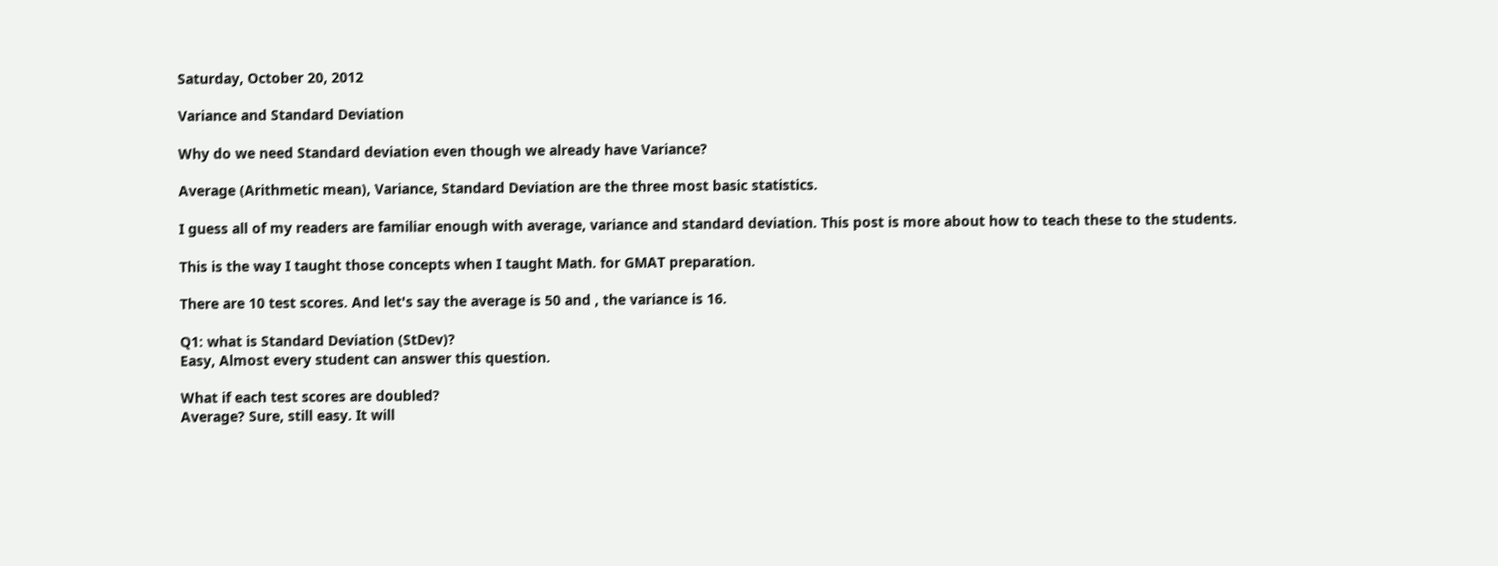Saturday, October 20, 2012

Variance and Standard Deviation

Why do we need Standard deviation even though we already have Variance?

Average (Arithmetic mean), Variance, Standard Deviation are the three most basic statistics.

I guess all of my readers are familiar enough with average, variance and standard deviation. This post is more about how to teach these to the students.

This is the way I taught those concepts when I taught Math. for GMAT preparation.

There are 10 test scores. And let's say the average is 50 and , the variance is 16.

Q1: what is Standard Deviation (StDev)?
Easy, Almost every student can answer this question.

What if each test scores are doubled?
Average? Sure, still easy. It will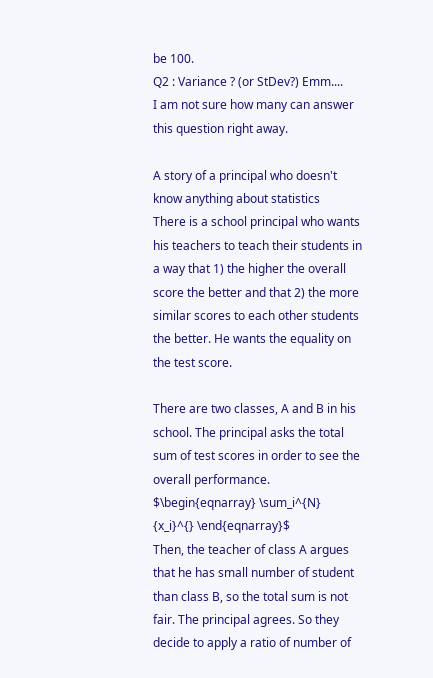be 100.
Q2 : Variance ? (or StDev?) Emm....
I am not sure how many can answer this question right away.

A story of a principal who doesn't know anything about statistics
There is a school principal who wants his teachers to teach their students in a way that 1) the higher the overall score the better and that 2) the more similar scores to each other students the better. He wants the equality on the test score.

There are two classes, A and B in his school. The principal asks the total sum of test scores in order to see the overall performance.
$\begin{eqnarray} \sum_i^{N} {x_i}^{} \end{eqnarray}$
Then, the teacher of class A argues that he has small number of student than class B, so the total sum is not fair. The principal agrees. So they decide to apply a ratio of number of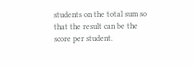students on the total sum so that the result can be the score per student.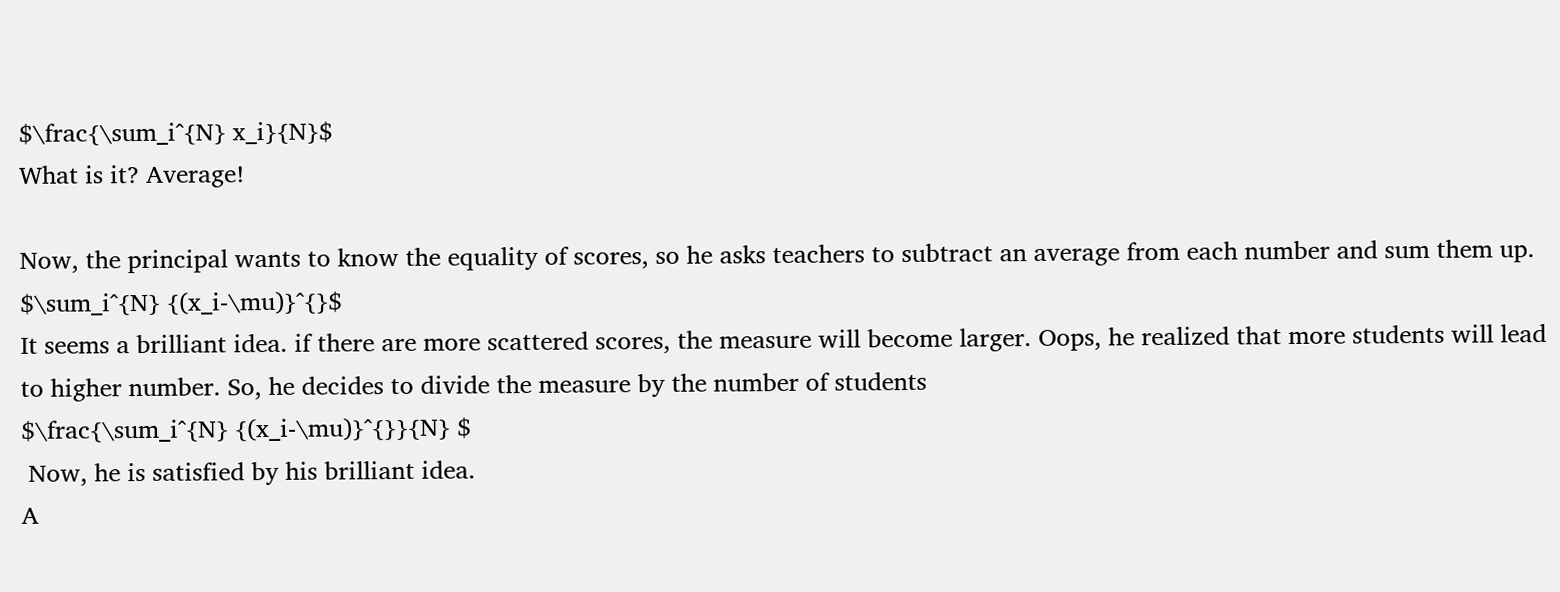$\frac{\sum_i^{N} x_i}{N}$
What is it? Average!

Now, the principal wants to know the equality of scores, so he asks teachers to subtract an average from each number and sum them up.
$\sum_i^{N} {(x_i-\mu)}^{}$
It seems a brilliant idea. if there are more scattered scores, the measure will become larger. Oops, he realized that more students will lead to higher number. So, he decides to divide the measure by the number of students
$\frac{\sum_i^{N} {(x_i-\mu)}^{}}{N} $
 Now, he is satisfied by his brilliant idea.
A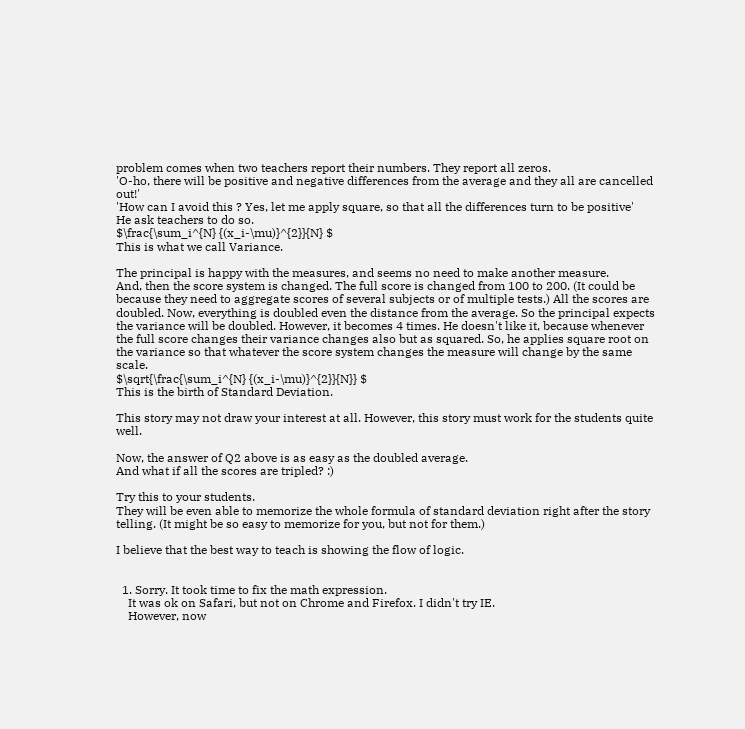problem comes when two teachers report their numbers. They report all zeros.
'O-ho, there will be positive and negative differences from the average and they all are cancelled out!'
'How can I avoid this ? Yes, let me apply square, so that all the differences turn to be positive'
He ask teachers to do so.
$\frac{\sum_i^{N} {(x_i-\mu)}^{2}}{N} $
This is what we call Variance.

The principal is happy with the measures, and seems no need to make another measure.
And, then the score system is changed. The full score is changed from 100 to 200. (It could be because they need to aggregate scores of several subjects or of multiple tests.) All the scores are doubled. Now, everything is doubled even the distance from the average. So the principal expects the variance will be doubled. However, it becomes 4 times. He doesn't like it, because whenever the full score changes their variance changes also but as squared. So, he applies square root on the variance so that whatever the score system changes the measure will change by the same scale.
$\sqrt{\frac{\sum_i^{N} {(x_i-\mu)}^{2}}{N}} $
This is the birth of Standard Deviation.

This story may not draw your interest at all. However, this story must work for the students quite well.

Now, the answer of Q2 above is as easy as the doubled average.
And what if all the scores are tripled? :)

Try this to your students.
They will be even able to memorize the whole formula of standard deviation right after the story telling. (It might be so easy to memorize for you, but not for them.)

I believe that the best way to teach is showing the flow of logic.


  1. Sorry. It took time to fix the math expression.
    It was ok on Safari, but not on Chrome and Firefox. I didn't try IE.
    However, now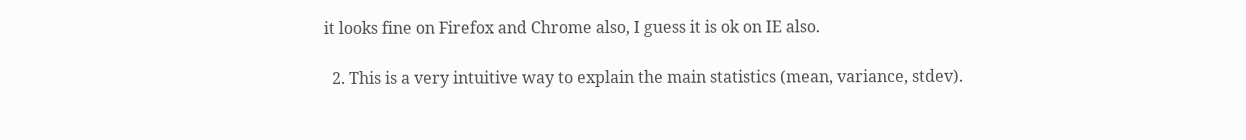it looks fine on Firefox and Chrome also, I guess it is ok on IE also.

  2. This is a very intuitive way to explain the main statistics (mean, variance, stdev).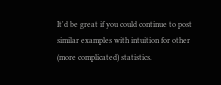It'd be great if you could continue to post similar examples with intuition for other (more complicated) statistics.